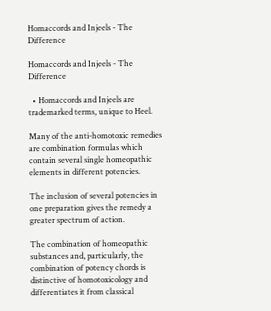Homaccords and Injeels - The Difference

Homaccords and Injeels - The Difference

  • Homaccords and Injeels are trademarked terms, unique to Heel.

Many of the anti-homotoxic remedies are combination formulas which contain several single homeopathic elements in different potencies.

The inclusion of several potencies in one preparation gives the remedy a greater spectrum of action.

The combination of homeopathic substances and, particularly, the combination of potency chords is distinctive of homotoxicology and differentiates it from classical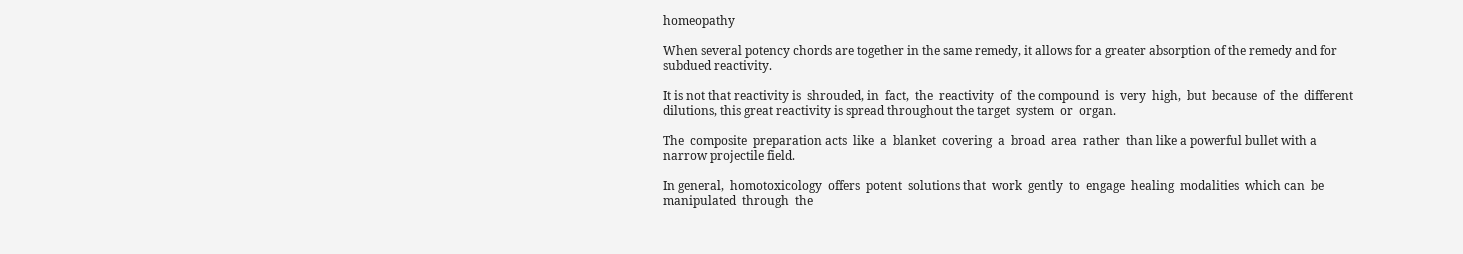homeopathy

When several potency chords are together in the same remedy, it allows for a greater absorption of the remedy and for subdued reactivity.

It is not that reactivity is  shrouded, in  fact,  the  reactivity  of  the compound  is  very  high,  but  because  of  the  different dilutions, this great reactivity is spread throughout the target  system  or  organ.

The  composite  preparation acts  like  a  blanket  covering  a  broad  area  rather  than like a powerful bullet with a narrow projectile field.

In general,  homotoxicology  offers  potent  solutions that  work  gently  to  engage  healing  modalities  which can  be  manipulated  through  the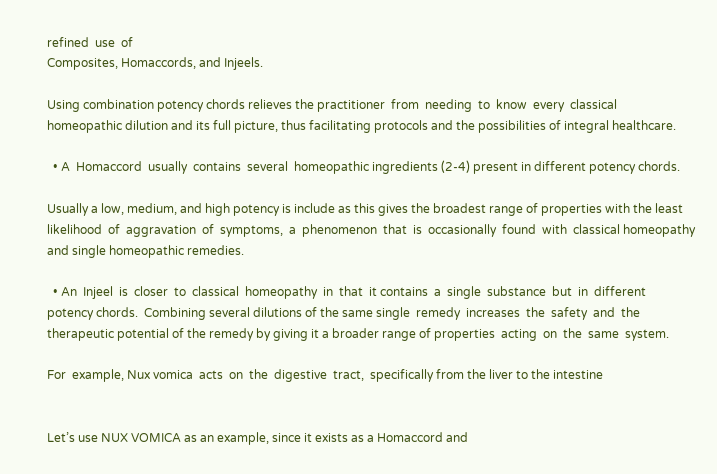refined  use  of
Composites, Homaccords, and Injeels.

Using combination potency chords relieves the practitioner  from  needing  to  know  every  classical  homeopathic dilution and its full picture, thus facilitating protocols and the possibilities of integral healthcare.

  • A  Homaccord  usually  contains  several  homeopathic ingredients (2-4) present in different potency chords.

Usually a low, medium, and high potency is include as this gives the broadest range of properties with the least  likelihood  of  aggravation  of  symptoms,  a  phenomenon  that  is  occasionally  found  with  classical homeopathy and single homeopathic remedies.

  • An  Injeel  is  closer  to  classical  homeopathy  in  that  it contains  a  single  substance  but  in  different  potency chords.  Combining several dilutions of the same single  remedy  increases  the  safety  and  the  therapeutic potential of the remedy by giving it a broader range of properties  acting  on  the  same  system.

For  example, Nux vomica  acts  on  the  digestive  tract,  specifically from the liver to the intestine


Let’s use NUX VOMICA as an example, since it exists as a Homaccord and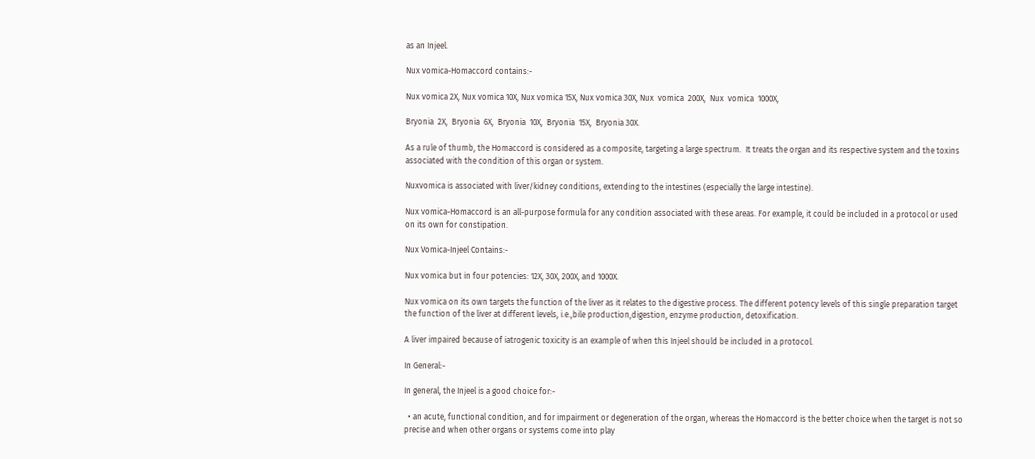as an Injeel.

Nux vomica-Homaccord contains:-

Nux vomica 2X, Nux vomica 10X, Nux vomica 15X, Nux vomica 30X, Nux  vomica  200X,  Nux  vomica  1000X,

Bryonia  2X,  Bryonia  6X,  Bryonia  10X,  Bryonia  15X,  Bryonia 30X.

As a rule of thumb, the Homaccord is considered as a composite, targeting a large spectrum.  It treats the organ and its respective system and the toxins associated with the condition of this organ or system.

Nuxvomica is associated with liver/kidney conditions, extending to the intestines (especially the large intestine).

Nux vomica-Homaccord is an all-purpose formula for any condition associated with these areas. For example, it could be included in a protocol or used on its own for constipation.

Nux Vomica-Injeel Contains:-

Nux vomica but in four potencies: 12X, 30X, 200X, and 1000X.

Nux vomica on its own targets the function of the liver as it relates to the digestive process. The different potency levels of this single preparation target the function of the liver at different levels, i.e.,bile production,digestion, enzyme production, detoxification.

A liver impaired because of iatrogenic toxicity is an example of when this Injeel should be included in a protocol.

In General:-

In general, the Injeel is a good choice for:-

  • an acute, functional condition, and for impairment or degeneration of the organ, whereas the Homaccord is the better choice when the target is not so precise and when other organs or systems come into play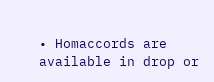• Homaccords are available in drop or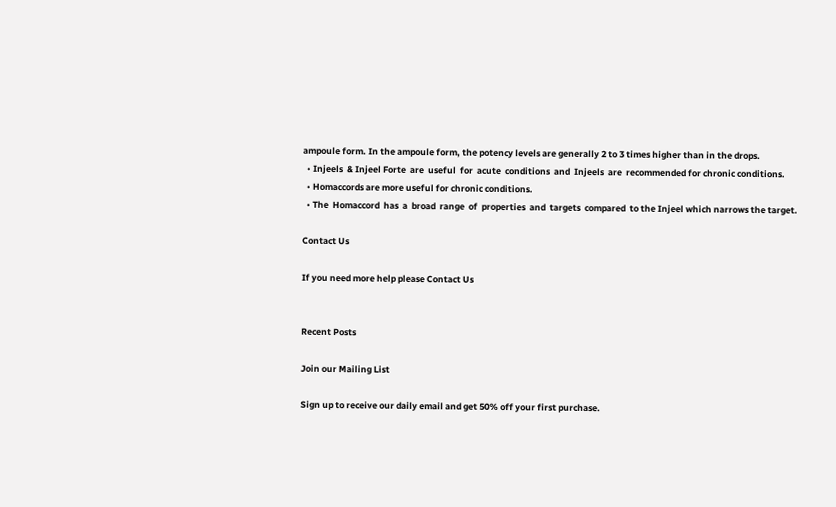ampoule form. In the ampoule form, the potency levels are generally 2 to 3 times higher than in the drops.
  • Injeels  & Injeel Forte  are  useful  for  acute  conditions  and  Injeels  are  recommended for chronic conditions.
  • Homaccords are more useful for chronic conditions.
  • The  Homaccord  has  a  broad  range  of  properties  and  targets  compared  to the Injeel which narrows the target.

Contact Us

If you need more help please Contact Us


Recent Posts

Join our Mailing List

Sign up to receive our daily email and get 50% off your first purchase.